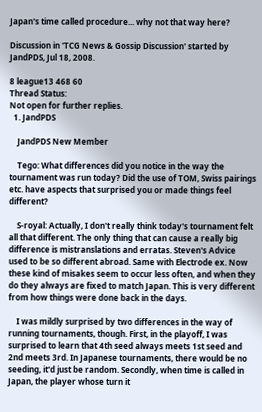Japan's time called procedure... why not that way here?

Discussion in 'TCG News & Gossip Discussion' started by JandPDS, Jul 18, 2008.

8 league13 468 60
Thread Status:
Not open for further replies.
  1. JandPDS

    JandPDS New Member

    Tego: What differences did you notice in the way the tournament was run today? Did the use of TOM, Swiss pairings etc. have aspects that surprised you or made things feel different?

    S-royal: Actually, I don't really think today's tournament felt all that different. The only thing that can cause a really big difference is mistranslations and erratas. Steven's Advice used to be so different abroad. Same with Electrode ex. Now these kind of misakes seem to occur less often, and when they do they always are fixed to match Japan. This is very different from how things were done back in the days.

    I was mildly surprised by two differences in the way of running tournaments, though. First, in the playoff, I was surprised to learn that 4th seed always meets 1st seed and 2nd meets 3rd. In Japanese tournaments, there would be no seeding, it'd just be random. Secondly, when time is called in Japan, the player whose turn it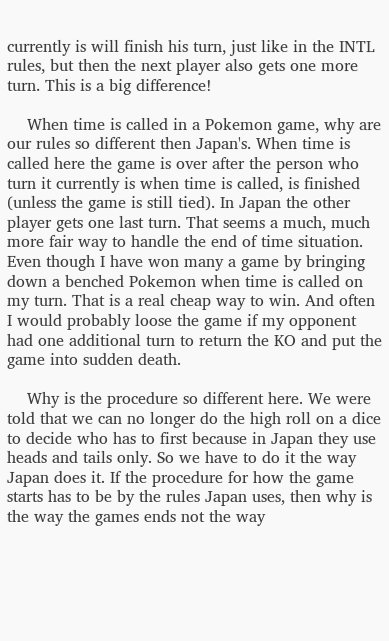currently is will finish his turn, just like in the INTL rules, but then the next player also gets one more turn. This is a big difference!

    When time is called in a Pokemon game, why are our rules so different then Japan's. When time is called here the game is over after the person who turn it currently is when time is called, is finished (unless the game is still tied). In Japan the other player gets one last turn. That seems a much, much more fair way to handle the end of time situation. Even though I have won many a game by bringing down a benched Pokemon when time is called on my turn. That is a real cheap way to win. And often I would probably loose the game if my opponent had one additional turn to return the KO and put the game into sudden death.

    Why is the procedure so different here. We were told that we can no longer do the high roll on a dice to decide who has to first because in Japan they use heads and tails only. So we have to do it the way Japan does it. If the procedure for how the game starts has to be by the rules Japan uses, then why is the way the games ends not the way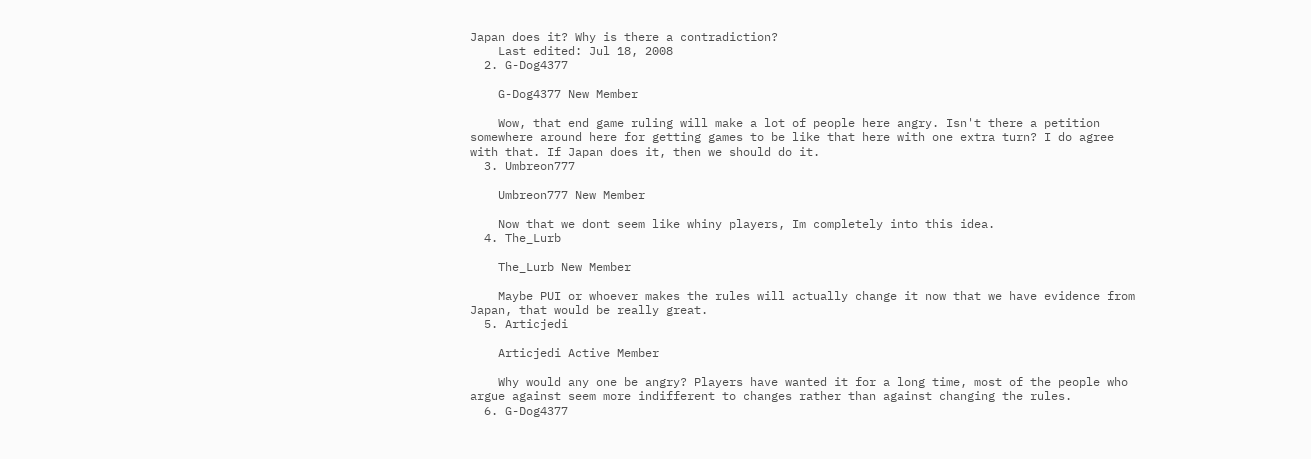Japan does it? Why is there a contradiction?
    Last edited: Jul 18, 2008
  2. G-Dog4377

    G-Dog4377 New Member

    Wow, that end game ruling will make a lot of people here angry. Isn't there a petition somewhere around here for getting games to be like that here with one extra turn? I do agree with that. If Japan does it, then we should do it.
  3. Umbreon777

    Umbreon777 New Member

    Now that we dont seem like whiny players, Im completely into this idea.
  4. The_Lurb

    The_Lurb New Member

    Maybe PUI or whoever makes the rules will actually change it now that we have evidence from Japan, that would be really great.
  5. Articjedi

    Articjedi Active Member

    Why would any one be angry? Players have wanted it for a long time, most of the people who argue against seem more indifferent to changes rather than against changing the rules.
  6. G-Dog4377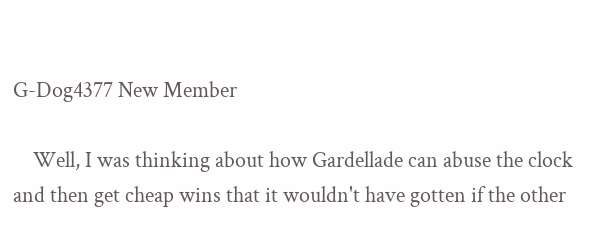G-Dog4377 New Member

    Well, I was thinking about how Gardellade can abuse the clock and then get cheap wins that it wouldn't have gotten if the other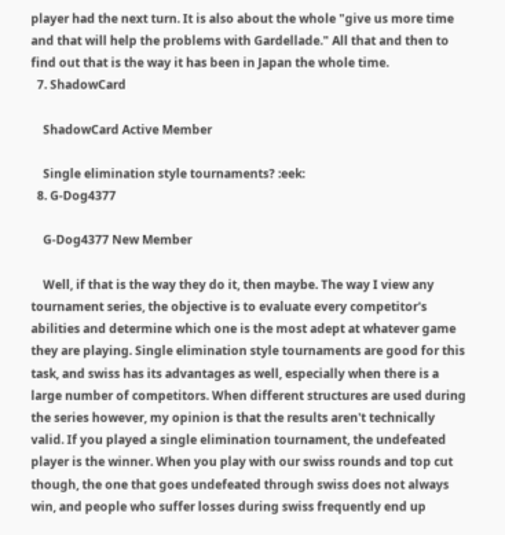player had the next turn. It is also about the whole "give us more time and that will help the problems with Gardellade." All that and then to find out that is the way it has been in Japan the whole time.
  7. ShadowCard

    ShadowCard Active Member

    Single elimination style tournaments? :eek:
  8. G-Dog4377

    G-Dog4377 New Member

    Well, if that is the way they do it, then maybe. The way I view any tournament series, the objective is to evaluate every competitor's abilities and determine which one is the most adept at whatever game they are playing. Single elimination style tournaments are good for this task, and swiss has its advantages as well, especially when there is a large number of competitors. When different structures are used during the series however, my opinion is that the results aren't technically valid. If you played a single elimination tournament, the undefeated player is the winner. When you play with our swiss rounds and top cut though, the one that goes undefeated through swiss does not always win, and people who suffer losses during swiss frequently end up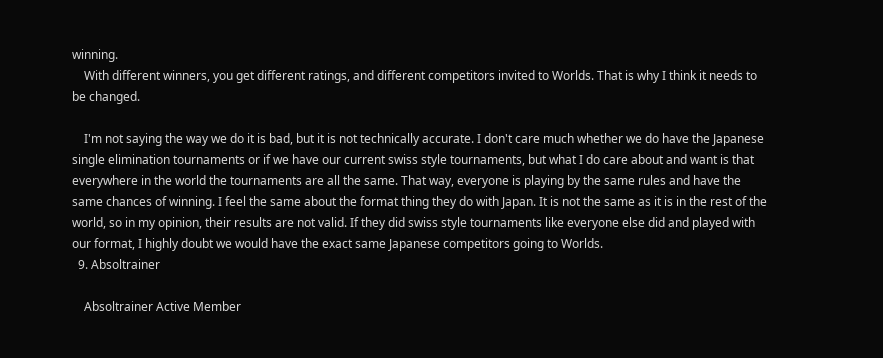winning.
    With different winners, you get different ratings, and different competitors invited to Worlds. That is why I think it needs to be changed.

    I'm not saying the way we do it is bad, but it is not technically accurate. I don't care much whether we do have the Japanese single elimination tournaments or if we have our current swiss style tournaments, but what I do care about and want is that everywhere in the world the tournaments are all the same. That way, everyone is playing by the same rules and have the same chances of winning. I feel the same about the format thing they do with Japan. It is not the same as it is in the rest of the world, so in my opinion, their results are not valid. If they did swiss style tournaments like everyone else did and played with our format, I highly doubt we would have the exact same Japanese competitors going to Worlds.
  9. Absoltrainer

    Absoltrainer Active Member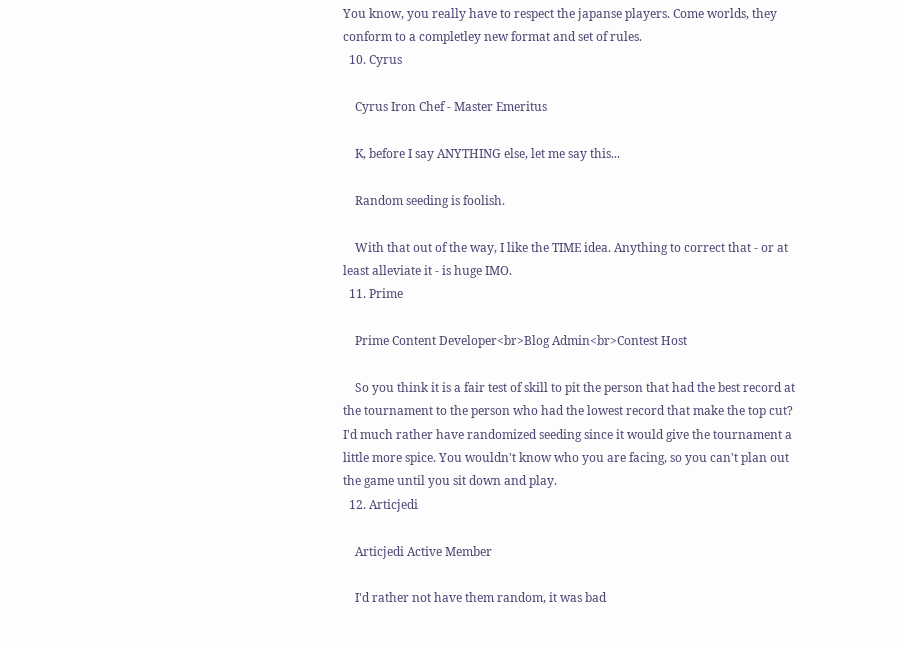You know, you really have to respect the japanse players. Come worlds, they conform to a completley new format and set of rules.
  10. Cyrus

    Cyrus Iron Chef - Master Emeritus

    K, before I say ANYTHING else, let me say this...

    Random seeding is foolish.

    With that out of the way, I like the TIME idea. Anything to correct that - or at least alleviate it - is huge IMO.
  11. Prime

    Prime Content Developer<br>Blog Admin<br>Contest Host

    So you think it is a fair test of skill to pit the person that had the best record at the tournament to the person who had the lowest record that make the top cut? I'd much rather have randomized seeding since it would give the tournament a little more spice. You wouldn't know who you are facing, so you can't plan out the game until you sit down and play.
  12. Articjedi

    Articjedi Active Member

    I'd rather not have them random, it was bad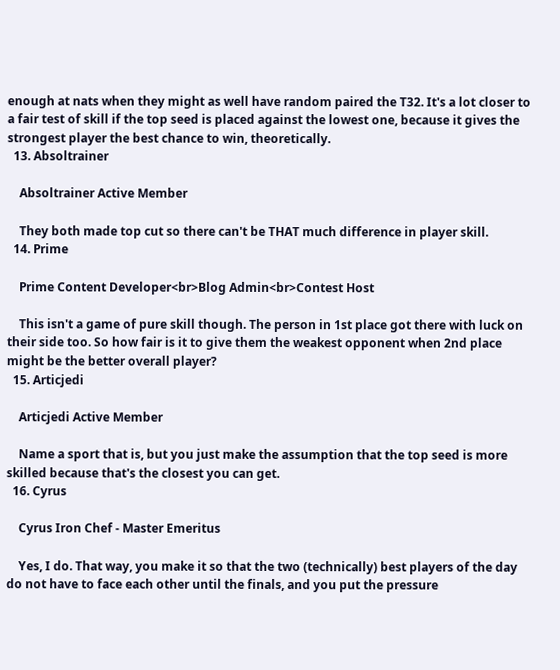enough at nats when they might as well have random paired the T32. It's a lot closer to a fair test of skill if the top seed is placed against the lowest one, because it gives the strongest player the best chance to win, theoretically.
  13. Absoltrainer

    Absoltrainer Active Member

    They both made top cut so there can't be THAT much difference in player skill.
  14. Prime

    Prime Content Developer<br>Blog Admin<br>Contest Host

    This isn't a game of pure skill though. The person in 1st place got there with luck on their side too. So how fair is it to give them the weakest opponent when 2nd place might be the better overall player?
  15. Articjedi

    Articjedi Active Member

    Name a sport that is, but you just make the assumption that the top seed is more skilled because that's the closest you can get.
  16. Cyrus

    Cyrus Iron Chef - Master Emeritus

    Yes, I do. That way, you make it so that the two (technically) best players of the day do not have to face each other until the finals, and you put the pressure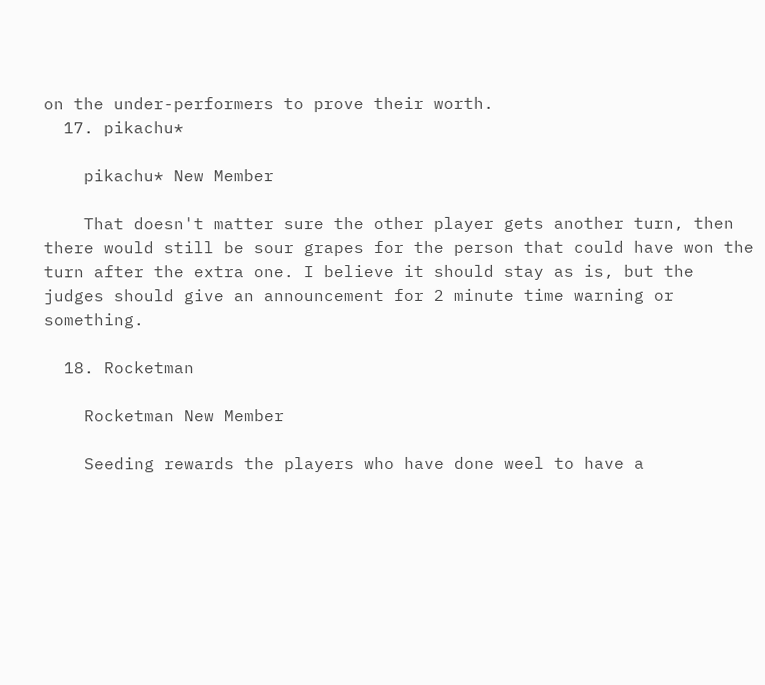on the under-performers to prove their worth.
  17. pikachu*

    pikachu* New Member

    That doesn't matter sure the other player gets another turn, then there would still be sour grapes for the person that could have won the turn after the extra one. I believe it should stay as is, but the judges should give an announcement for 2 minute time warning or something.

  18. Rocketman

    Rocketman New Member

    Seeding rewards the players who have done weel to have a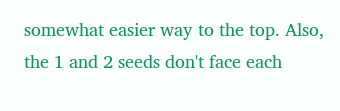somewhat easier way to the top. Also, the 1 and 2 seeds don't face each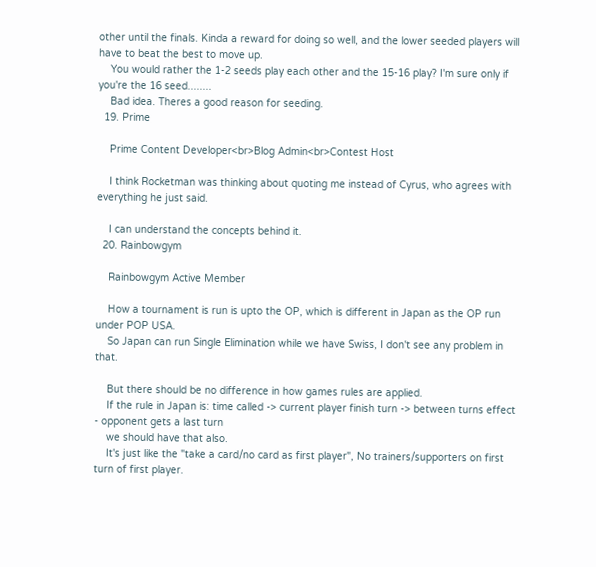other until the finals. Kinda a reward for doing so well, and the lower seeded players will have to beat the best to move up.
    You would rather the 1-2 seeds play each other and the 15-16 play? I'm sure only if you're the 16 seed........
    Bad idea. Theres a good reason for seeding.
  19. Prime

    Prime Content Developer<br>Blog Admin<br>Contest Host

    I think Rocketman was thinking about quoting me instead of Cyrus, who agrees with everything he just said.

    I can understand the concepts behind it.
  20. Rainbowgym

    Rainbowgym Active Member

    How a tournament is run is upto the OP, which is different in Japan as the OP run under POP USA.
    So Japan can run Single Elimination while we have Swiss, I don't see any problem in that.

    But there should be no difference in how games rules are applied.
    If the rule in Japan is: time called -> current player finish turn -> between turns effect - opponent gets a last turn
    we should have that also.
    It's just like the "take a card/no card as first player", No trainers/supporters on first turn of first player.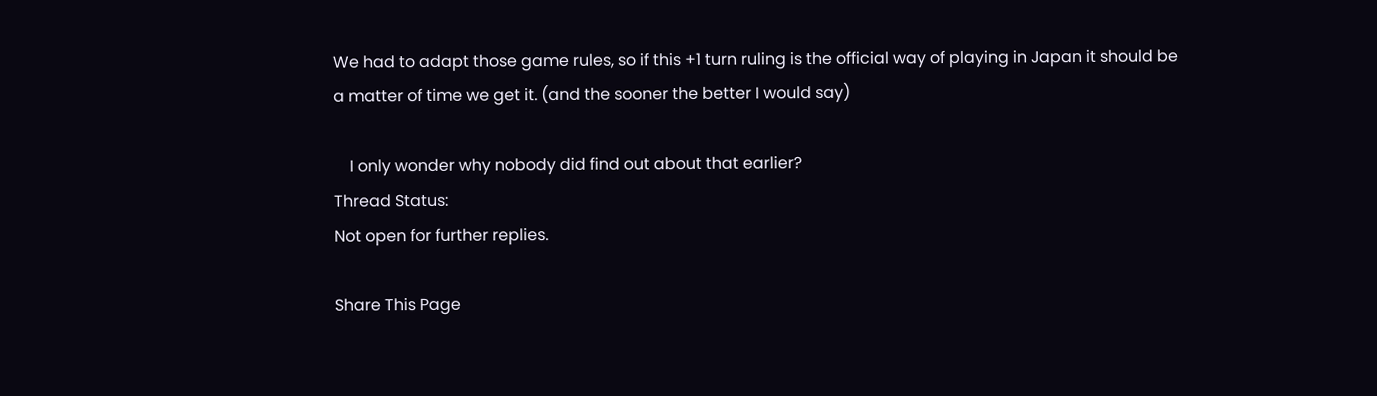We had to adapt those game rules, so if this +1 turn ruling is the official way of playing in Japan it should be a matter of time we get it. (and the sooner the better I would say)

    I only wonder why nobody did find out about that earlier?
Thread Status:
Not open for further replies.

Share This Page